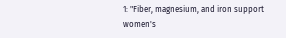1: "Fiber, magnesium, and iron support women's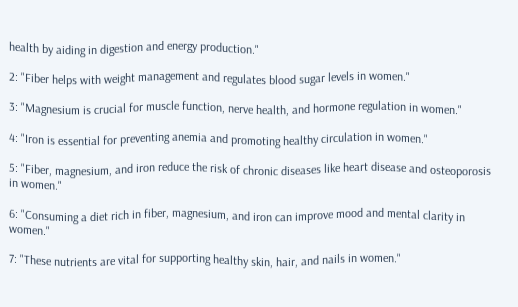health by aiding in digestion and energy production."

2: "Fiber helps with weight management and regulates blood sugar levels in women."

3: "Magnesium is crucial for muscle function, nerve health, and hormone regulation in women."

4: "Iron is essential for preventing anemia and promoting healthy circulation in women."

5: "Fiber, magnesium, and iron reduce the risk of chronic diseases like heart disease and osteoporosis in women."

6: "Consuming a diet rich in fiber, magnesium, and iron can improve mood and mental clarity in women."

7: "These nutrients are vital for supporting healthy skin, hair, and nails in women."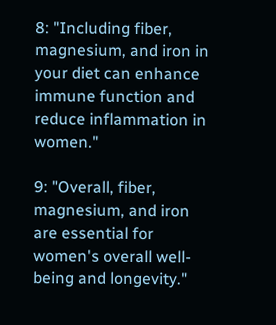8: "Including fiber, magnesium, and iron in your diet can enhance immune function and reduce inflammation in women."

9: "Overall, fiber, magnesium, and iron are essential for women's overall well-being and longevity."